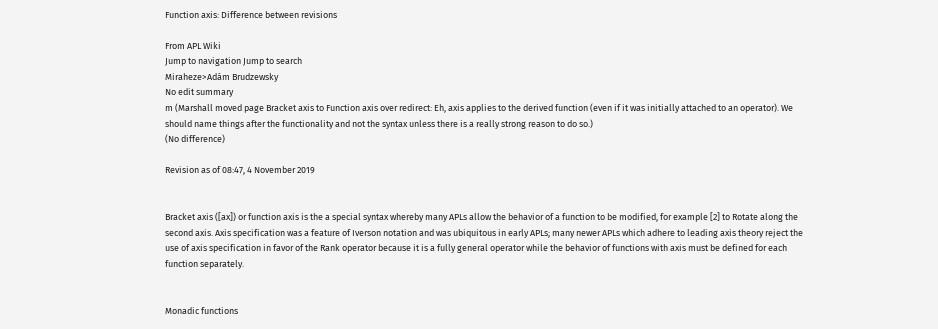Function axis: Difference between revisions

From APL Wiki
Jump to navigation Jump to search
Miraheze>Adám Brudzewsky
No edit summary
m (Marshall moved page Bracket axis to Function axis over redirect: Eh, axis applies to the derived function (even if it was initially attached to an operator). We should name things after the functionality and not the syntax unless there is a really strong reason to do so.)
(No difference)

Revision as of 08:47, 4 November 2019


Bracket axis ([ax]) or function axis is the a special syntax whereby many APLs allow the behavior of a function to be modified, for example [2] to Rotate along the second axis. Axis specification was a feature of Iverson notation and was ubiquitous in early APLs; many newer APLs which adhere to leading axis theory reject the use of axis specification in favor of the Rank operator because it is a fully general operator while the behavior of functions with axis must be defined for each function separately.


Monadic functions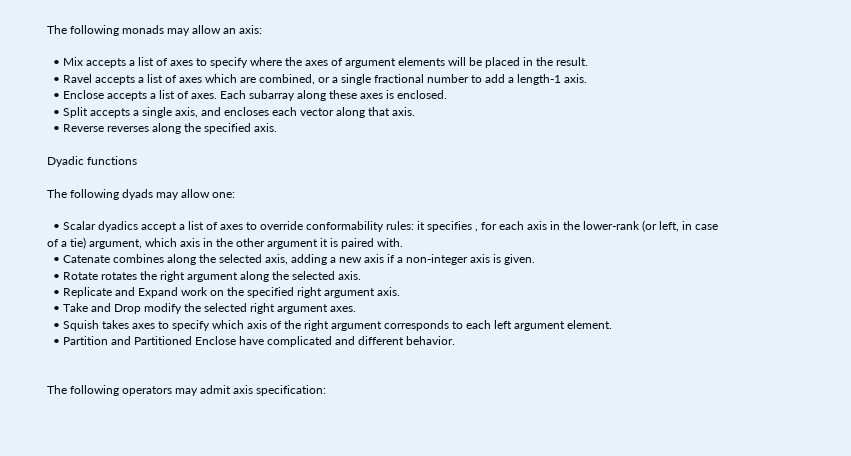The following monads may allow an axis:

  • Mix accepts a list of axes to specify where the axes of argument elements will be placed in the result.
  • Ravel accepts a list of axes which are combined, or a single fractional number to add a length-1 axis.
  • Enclose accepts a list of axes. Each subarray along these axes is enclosed.
  • Split accepts a single axis, and encloses each vector along that axis.
  • Reverse reverses along the specified axis.

Dyadic functions

The following dyads may allow one:

  • Scalar dyadics accept a list of axes to override conformability rules: it specifies , for each axis in the lower-rank (or left, in case of a tie) argument, which axis in the other argument it is paired with.
  • Catenate combines along the selected axis, adding a new axis if a non-integer axis is given.
  • Rotate rotates the right argument along the selected axis.
  • Replicate and Expand work on the specified right argument axis.
  • Take and Drop modify the selected right argument axes.
  • Squish takes axes to specify which axis of the right argument corresponds to each left argument element.
  • Partition and Partitioned Enclose have complicated and different behavior.


The following operators may admit axis specification: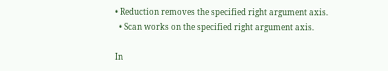• Reduction removes the specified right argument axis.
  • Scan works on the specified right argument axis.

In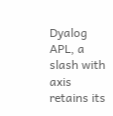Dyalog APL, a slash with axis retains its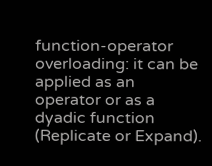function-operator overloading: it can be applied as an operator or as a dyadic function (Replicate or Expand).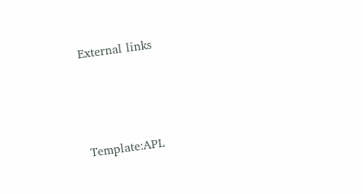External links



Template:APL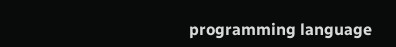programming language